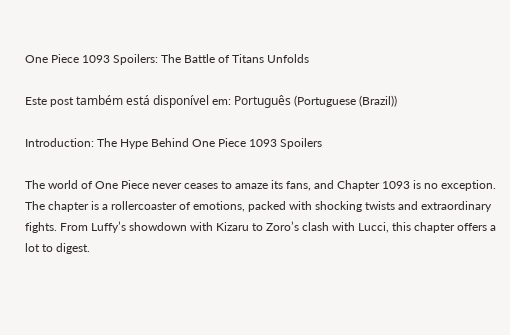One Piece 1093 Spoilers: The Battle of Titans Unfolds

Este post também está disponível em: Português (Portuguese (Brazil))

Introduction: The Hype Behind One Piece 1093 Spoilers

The world of One Piece never ceases to amaze its fans, and Chapter 1093 is no exception. The chapter is a rollercoaster of emotions, packed with shocking twists and extraordinary fights. From Luffy’s showdown with Kizaru to Zoro’s clash with Lucci, this chapter offers a lot to digest.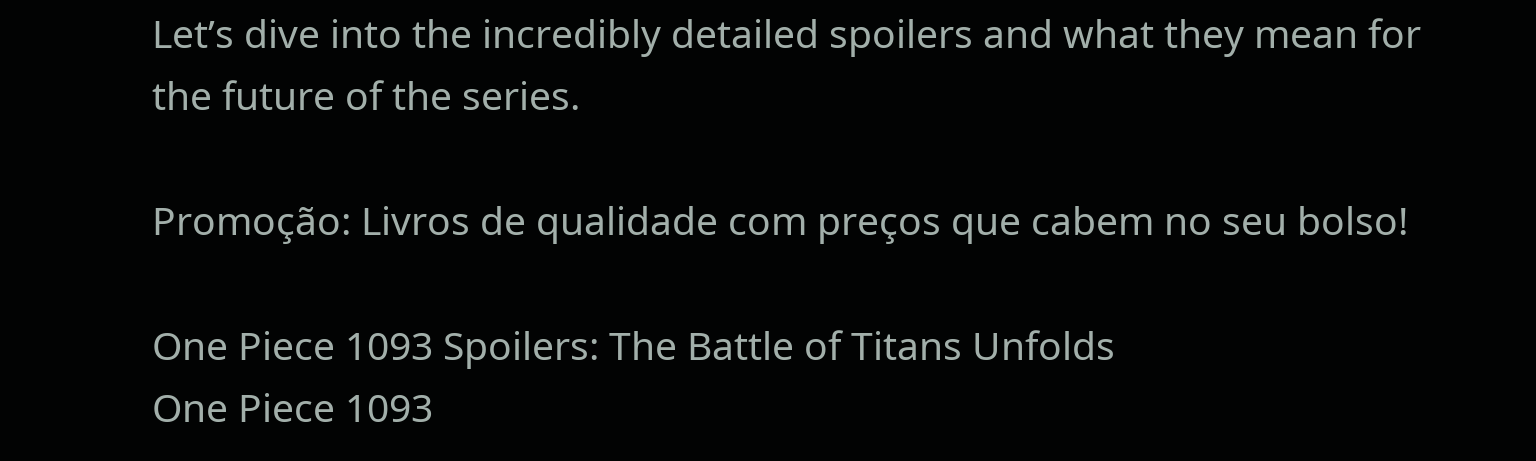Let’s dive into the incredibly detailed spoilers and what they mean for the future of the series.

Promoção: Livros de qualidade com preços que cabem no seu bolso!

One Piece 1093 Spoilers: The Battle of Titans Unfolds
One Piece 1093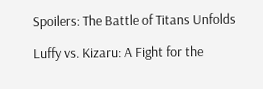Spoilers: The Battle of Titans Unfolds

Luffy vs. Kizaru: A Fight for the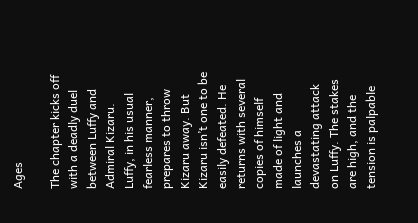Ages

The chapter kicks off with a deadly duel between Luffy and Admiral Kizaru. Luffy, in his usual fearless manner, prepares to throw Kizaru away. But Kizaru isn’t one to be easily defeated. He returns with several copies of himself made of light and launches a devastating attack on Luffy. The stakes are high, and the tension is palpable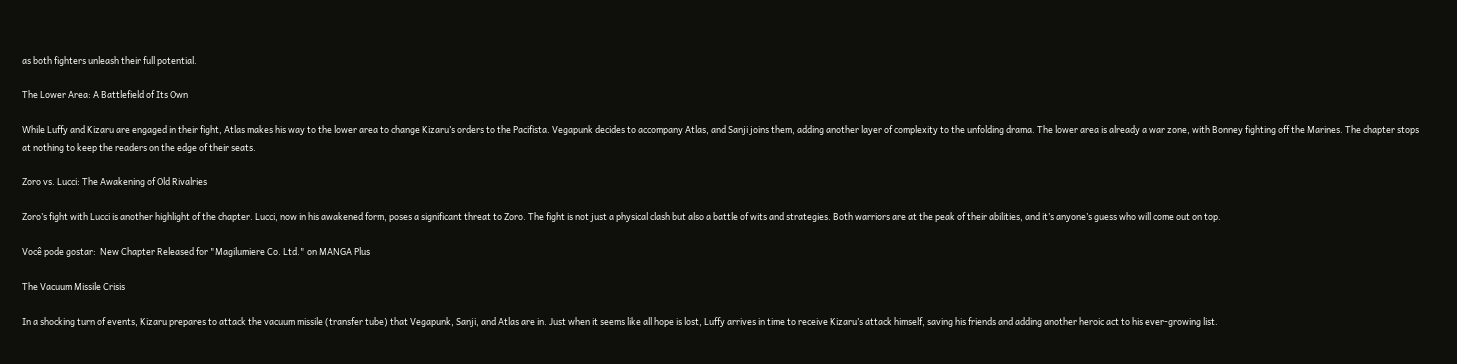as both fighters unleash their full potential.

The Lower Area: A Battlefield of Its Own

While Luffy and Kizaru are engaged in their fight, Atlas makes his way to the lower area to change Kizaru’s orders to the Pacifista. Vegapunk decides to accompany Atlas, and Sanji joins them, adding another layer of complexity to the unfolding drama. The lower area is already a war zone, with Bonney fighting off the Marines. The chapter stops at nothing to keep the readers on the edge of their seats.

Zoro vs. Lucci: The Awakening of Old Rivalries

Zoro’s fight with Lucci is another highlight of the chapter. Lucci, now in his awakened form, poses a significant threat to Zoro. The fight is not just a physical clash but also a battle of wits and strategies. Both warriors are at the peak of their abilities, and it’s anyone’s guess who will come out on top.

Você pode gostar:  New Chapter Released for "Magilumiere Co. Ltd." on MANGA Plus

The Vacuum Missile Crisis

In a shocking turn of events, Kizaru prepares to attack the vacuum missile (transfer tube) that Vegapunk, Sanji, and Atlas are in. Just when it seems like all hope is lost, Luffy arrives in time to receive Kizaru’s attack himself, saving his friends and adding another heroic act to his ever-growing list.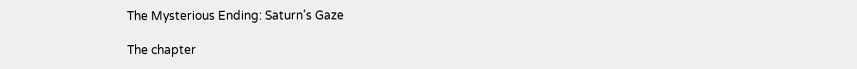The Mysterious Ending: Saturn’s Gaze

The chapter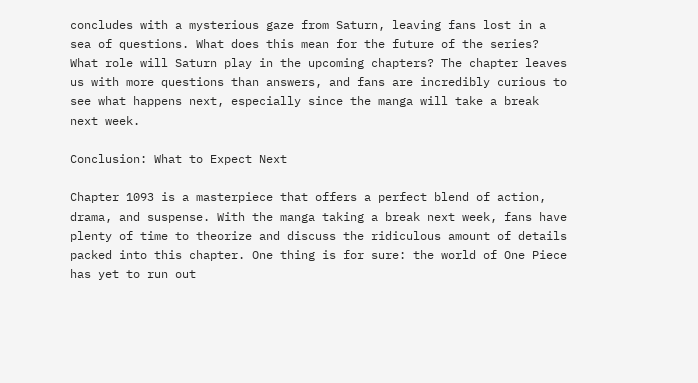concludes with a mysterious gaze from Saturn, leaving fans lost in a sea of questions. What does this mean for the future of the series? What role will Saturn play in the upcoming chapters? The chapter leaves us with more questions than answers, and fans are incredibly curious to see what happens next, especially since the manga will take a break next week.

Conclusion: What to Expect Next

Chapter 1093 is a masterpiece that offers a perfect blend of action, drama, and suspense. With the manga taking a break next week, fans have plenty of time to theorize and discuss the ridiculous amount of details packed into this chapter. One thing is for sure: the world of One Piece has yet to run out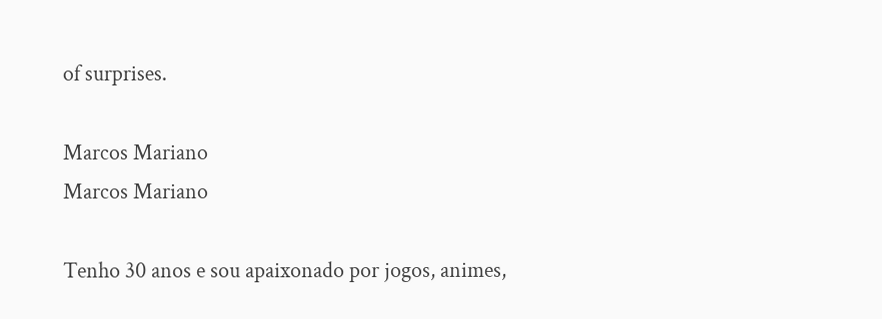of surprises.

Marcos Mariano
Marcos Mariano

Tenho 30 anos e sou apaixonado por jogos, animes,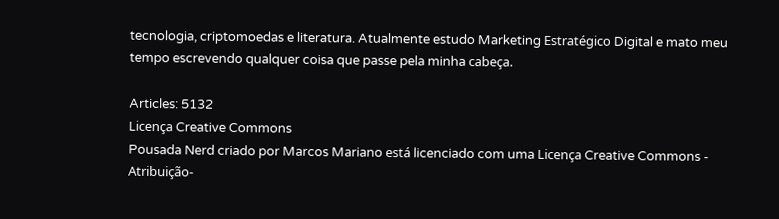tecnologia, criptomoedas e literatura. Atualmente estudo Marketing Estratégico Digital e mato meu tempo escrevendo qualquer coisa que passe pela minha cabeça.

Articles: 5132
Licença Creative Commons
Pousada Nerd criado por Marcos Mariano está licenciado com uma Licença Creative Commons - Atribuição-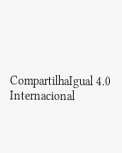CompartilhaIgual 4.0 Internacional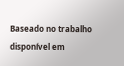Baseado no trabalho disponível em